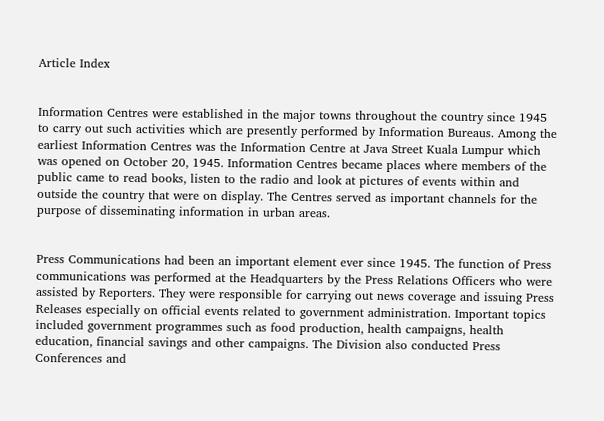Article Index


Information Centres were established in the major towns throughout the country since 1945 to carry out such activities which are presently performed by Information Bureaus. Among the earliest Information Centres was the Information Centre at Java Street Kuala Lumpur which was opened on October 20, 1945. Information Centres became places where members of the public came to read books, listen to the radio and look at pictures of events within and outside the country that were on display. The Centres served as important channels for the purpose of disseminating information in urban areas.


Press Communications had been an important element ever since 1945. The function of Press communications was performed at the Headquarters by the Press Relations Officers who were assisted by Reporters. They were responsible for carrying out news coverage and issuing Press Releases especially on official events related to government administration. Important topics included government programmes such as food production, health campaigns, health education, financial savings and other campaigns. The Division also conducted Press Conferences and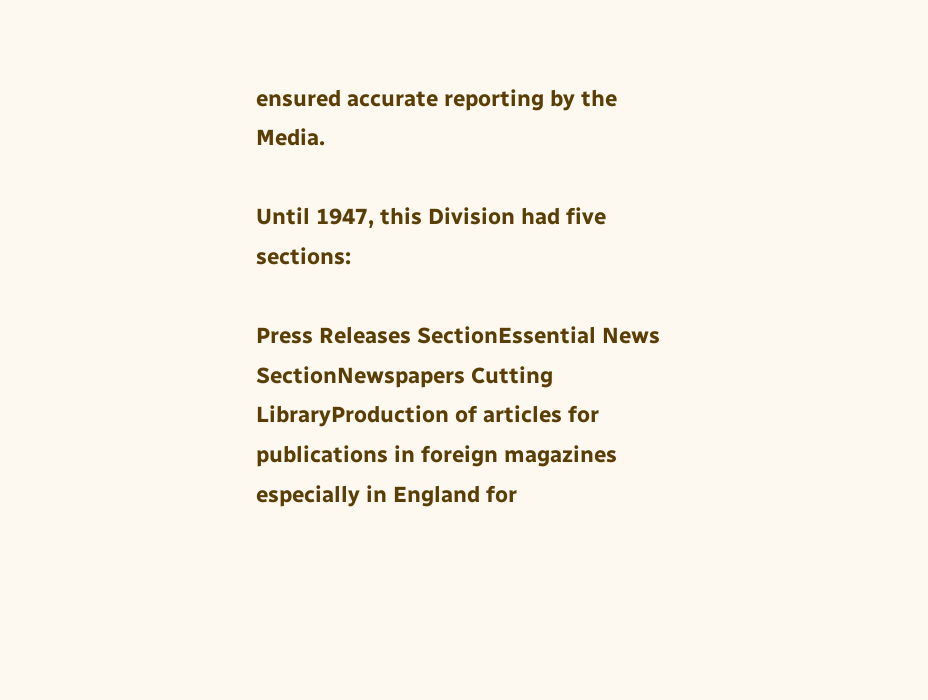ensured accurate reporting by the Media.

Until 1947, this Division had five sections:

Press Releases SectionEssential News SectionNewspapers Cutting LibraryProduction of articles for publications in foreign magazines especially in England for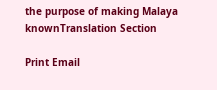the purpose of making Malaya knownTranslation Section

Print Email